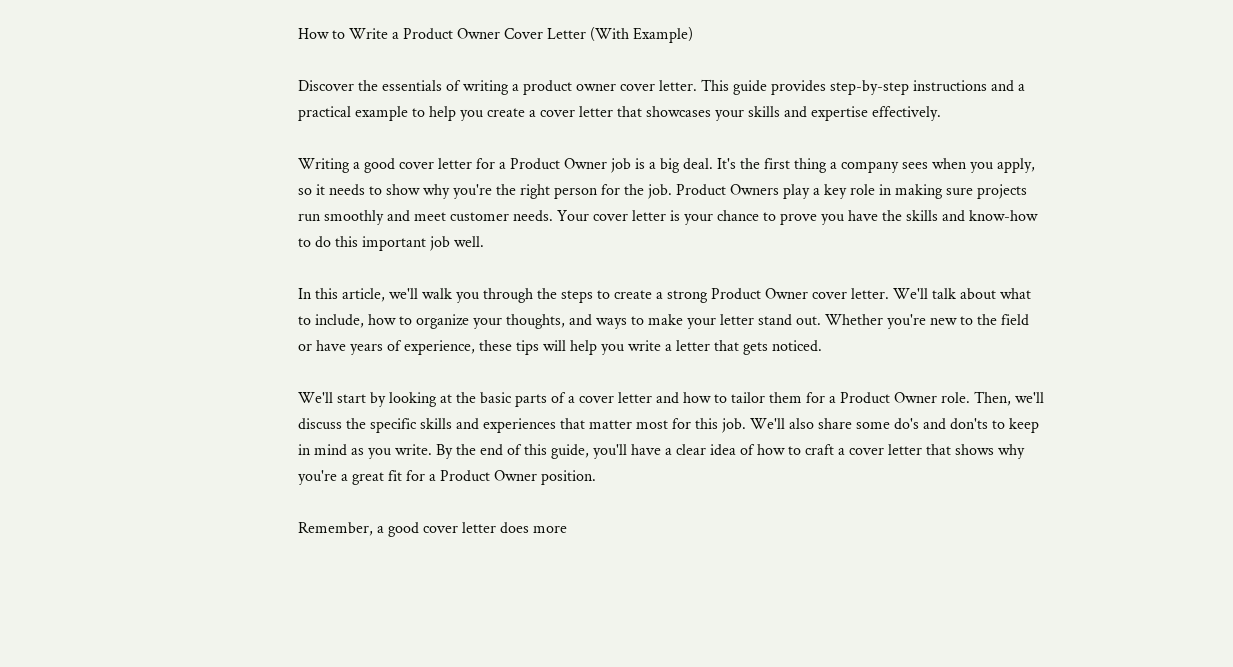How to Write a Product Owner Cover Letter (With Example)

Discover the essentials of writing a product owner cover letter. This guide provides step-by-step instructions and a practical example to help you create a cover letter that showcases your skills and expertise effectively.

Writing a good cover letter for a Product Owner job is a big deal. It's the first thing a company sees when you apply, so it needs to show why you're the right person for the job. Product Owners play a key role in making sure projects run smoothly and meet customer needs. Your cover letter is your chance to prove you have the skills and know-how to do this important job well.

In this article, we'll walk you through the steps to create a strong Product Owner cover letter. We'll talk about what to include, how to organize your thoughts, and ways to make your letter stand out. Whether you're new to the field or have years of experience, these tips will help you write a letter that gets noticed.

We'll start by looking at the basic parts of a cover letter and how to tailor them for a Product Owner role. Then, we'll discuss the specific skills and experiences that matter most for this job. We'll also share some do's and don'ts to keep in mind as you write. By the end of this guide, you'll have a clear idea of how to craft a cover letter that shows why you're a great fit for a Product Owner position.

Remember, a good cover letter does more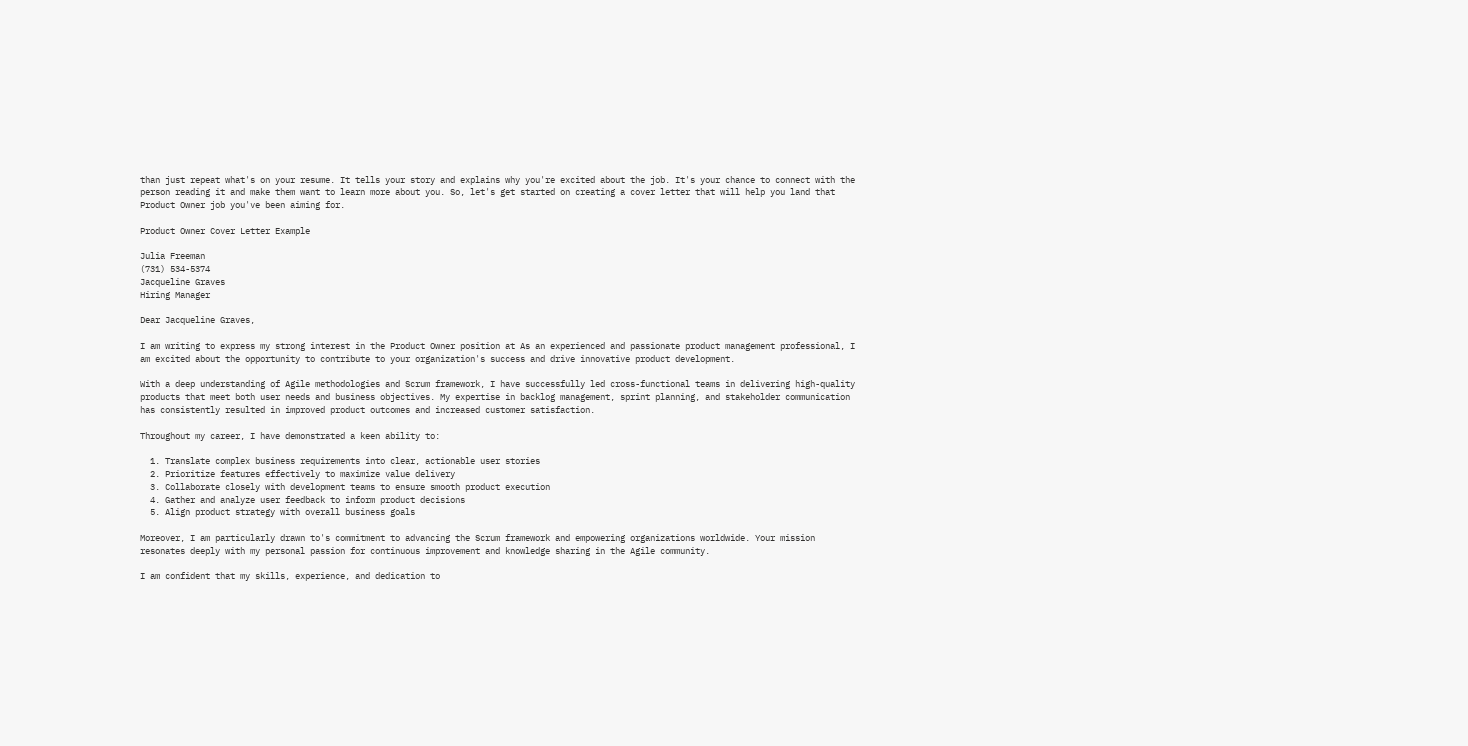than just repeat what's on your resume. It tells your story and explains why you're excited about the job. It's your chance to connect with the person reading it and make them want to learn more about you. So, let's get started on creating a cover letter that will help you land that Product Owner job you've been aiming for.

Product Owner Cover Letter Example

Julia Freeman
(731) 534-5374
Jacqueline Graves
Hiring Manager

Dear Jacqueline Graves,

I am writing to express my strong interest in the Product Owner position at As an experienced and passionate product management professional, I am excited about the opportunity to contribute to your organization's success and drive innovative product development.

With a deep understanding of Agile methodologies and Scrum framework, I have successfully led cross-functional teams in delivering high-quality products that meet both user needs and business objectives. My expertise in backlog management, sprint planning, and stakeholder communication has consistently resulted in improved product outcomes and increased customer satisfaction.

Throughout my career, I have demonstrated a keen ability to:

  1. Translate complex business requirements into clear, actionable user stories
  2. Prioritize features effectively to maximize value delivery
  3. Collaborate closely with development teams to ensure smooth product execution
  4. Gather and analyze user feedback to inform product decisions
  5. Align product strategy with overall business goals

Moreover, I am particularly drawn to's commitment to advancing the Scrum framework and empowering organizations worldwide. Your mission resonates deeply with my personal passion for continuous improvement and knowledge sharing in the Agile community.

I am confident that my skills, experience, and dedication to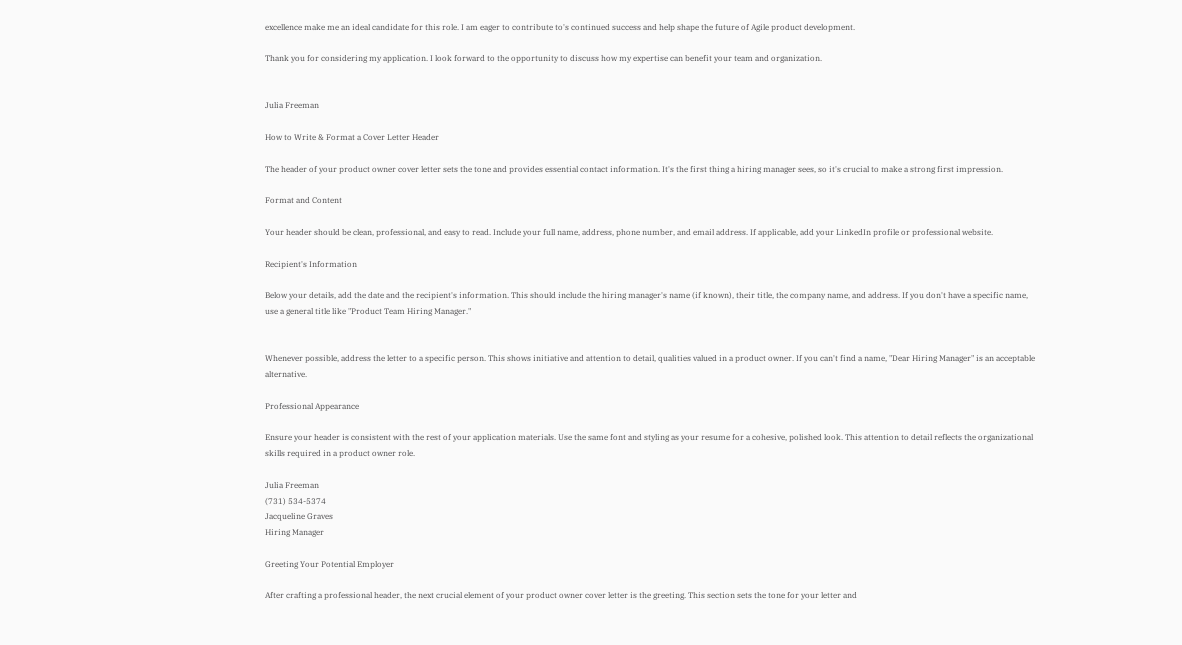excellence make me an ideal candidate for this role. I am eager to contribute to's continued success and help shape the future of Agile product development.

Thank you for considering my application. I look forward to the opportunity to discuss how my expertise can benefit your team and organization.


Julia Freeman

How to Write & Format a Cover Letter Header

The header of your product owner cover letter sets the tone and provides essential contact information. It's the first thing a hiring manager sees, so it's crucial to make a strong first impression.

Format and Content

Your header should be clean, professional, and easy to read. Include your full name, address, phone number, and email address. If applicable, add your LinkedIn profile or professional website.

Recipient's Information

Below your details, add the date and the recipient's information. This should include the hiring manager's name (if known), their title, the company name, and address. If you don't have a specific name, use a general title like "Product Team Hiring Manager."


Whenever possible, address the letter to a specific person. This shows initiative and attention to detail, qualities valued in a product owner. If you can't find a name, "Dear Hiring Manager" is an acceptable alternative.

Professional Appearance

Ensure your header is consistent with the rest of your application materials. Use the same font and styling as your resume for a cohesive, polished look. This attention to detail reflects the organizational skills required in a product owner role.

Julia Freeman
(731) 534-5374
Jacqueline Graves
Hiring Manager

Greeting Your Potential Employer

After crafting a professional header, the next crucial element of your product owner cover letter is the greeting. This section sets the tone for your letter and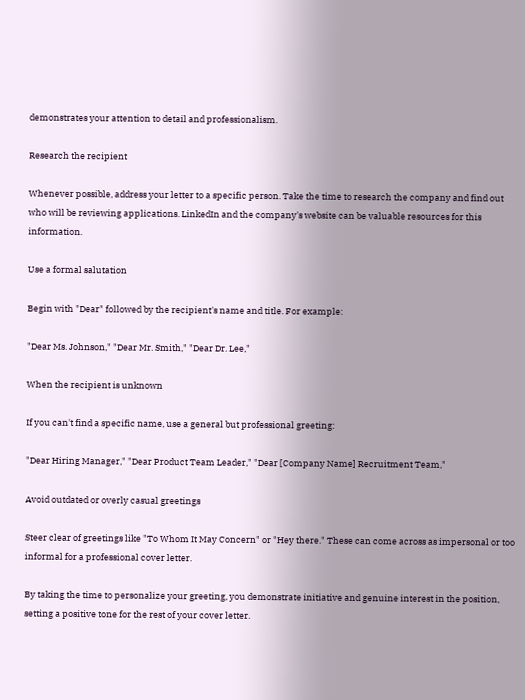demonstrates your attention to detail and professionalism.

Research the recipient

Whenever possible, address your letter to a specific person. Take the time to research the company and find out who will be reviewing applications. LinkedIn and the company's website can be valuable resources for this information.

Use a formal salutation

Begin with "Dear" followed by the recipient's name and title. For example:

"Dear Ms. Johnson," "Dear Mr. Smith," "Dear Dr. Lee,"

When the recipient is unknown

If you can't find a specific name, use a general but professional greeting:

"Dear Hiring Manager," "Dear Product Team Leader," "Dear [Company Name] Recruitment Team,"

Avoid outdated or overly casual greetings

Steer clear of greetings like "To Whom It May Concern" or "Hey there." These can come across as impersonal or too informal for a professional cover letter.

By taking the time to personalize your greeting, you demonstrate initiative and genuine interest in the position, setting a positive tone for the rest of your cover letter.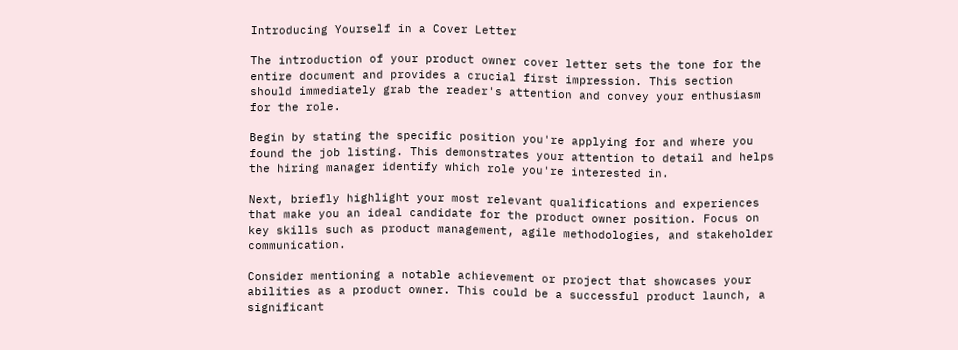Introducing Yourself in a Cover Letter

The introduction of your product owner cover letter sets the tone for the entire document and provides a crucial first impression. This section should immediately grab the reader's attention and convey your enthusiasm for the role.

Begin by stating the specific position you're applying for and where you found the job listing. This demonstrates your attention to detail and helps the hiring manager identify which role you're interested in.

Next, briefly highlight your most relevant qualifications and experiences that make you an ideal candidate for the product owner position. Focus on key skills such as product management, agile methodologies, and stakeholder communication.

Consider mentioning a notable achievement or project that showcases your abilities as a product owner. This could be a successful product launch, a significant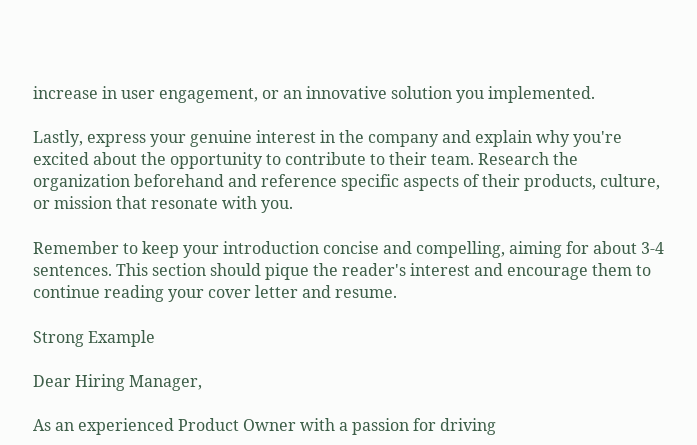increase in user engagement, or an innovative solution you implemented.

Lastly, express your genuine interest in the company and explain why you're excited about the opportunity to contribute to their team. Research the organization beforehand and reference specific aspects of their products, culture, or mission that resonate with you.

Remember to keep your introduction concise and compelling, aiming for about 3-4 sentences. This section should pique the reader's interest and encourage them to continue reading your cover letter and resume.

Strong Example

Dear Hiring Manager,

As an experienced Product Owner with a passion for driving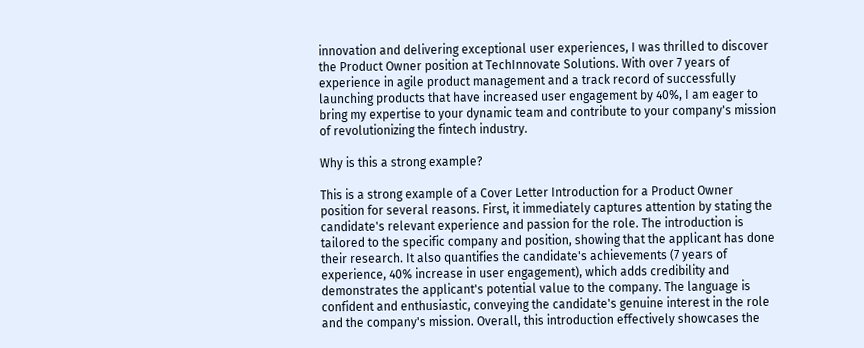innovation and delivering exceptional user experiences, I was thrilled to discover the Product Owner position at TechInnovate Solutions. With over 7 years of experience in agile product management and a track record of successfully launching products that have increased user engagement by 40%, I am eager to bring my expertise to your dynamic team and contribute to your company's mission of revolutionizing the fintech industry.

Why is this a strong example?

This is a strong example of a Cover Letter Introduction for a Product Owner position for several reasons. First, it immediately captures attention by stating the candidate's relevant experience and passion for the role. The introduction is tailored to the specific company and position, showing that the applicant has done their research. It also quantifies the candidate's achievements (7 years of experience, 40% increase in user engagement), which adds credibility and demonstrates the applicant's potential value to the company. The language is confident and enthusiastic, conveying the candidate's genuine interest in the role and the company's mission. Overall, this introduction effectively showcases the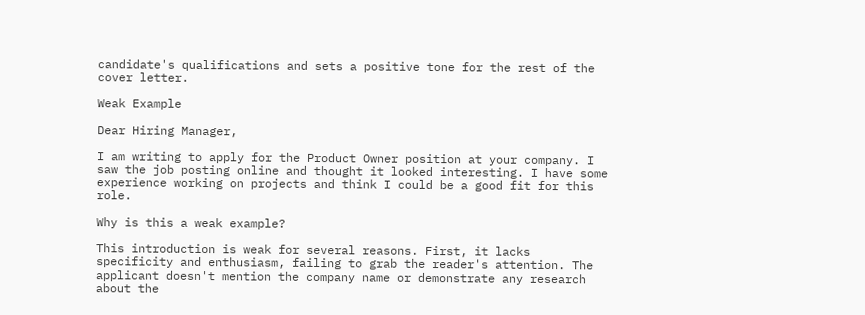candidate's qualifications and sets a positive tone for the rest of the cover letter.

Weak Example

Dear Hiring Manager,

I am writing to apply for the Product Owner position at your company. I saw the job posting online and thought it looked interesting. I have some experience working on projects and think I could be a good fit for this role.

Why is this a weak example?

This introduction is weak for several reasons. First, it lacks specificity and enthusiasm, failing to grab the reader's attention. The applicant doesn't mention the company name or demonstrate any research about the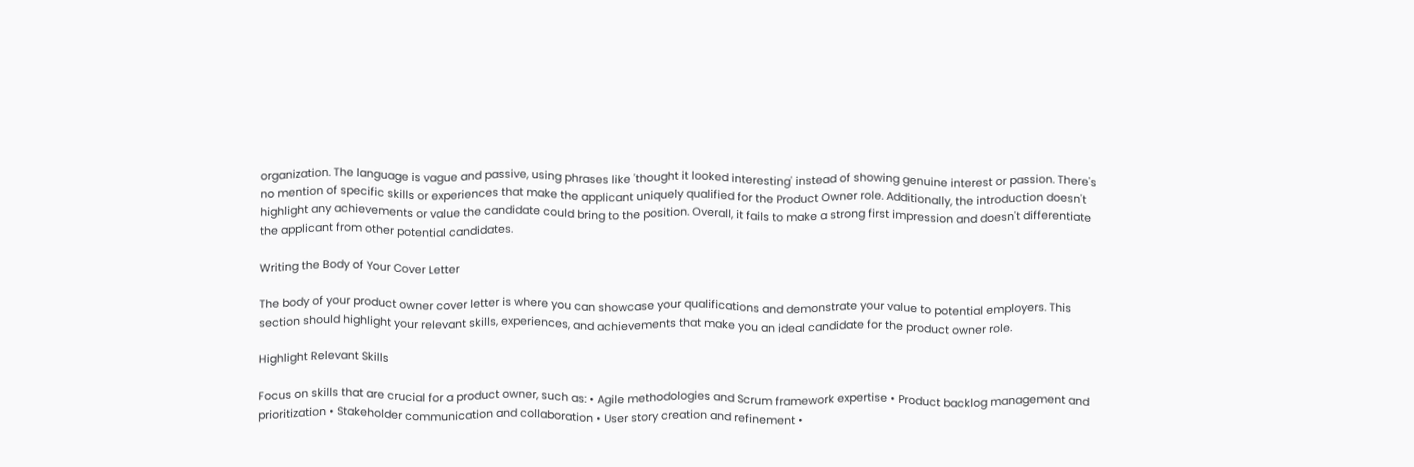organization. The language is vague and passive, using phrases like 'thought it looked interesting' instead of showing genuine interest or passion. There's no mention of specific skills or experiences that make the applicant uniquely qualified for the Product Owner role. Additionally, the introduction doesn't highlight any achievements or value the candidate could bring to the position. Overall, it fails to make a strong first impression and doesn't differentiate the applicant from other potential candidates.

Writing the Body of Your Cover Letter

The body of your product owner cover letter is where you can showcase your qualifications and demonstrate your value to potential employers. This section should highlight your relevant skills, experiences, and achievements that make you an ideal candidate for the product owner role.

Highlight Relevant Skills

Focus on skills that are crucial for a product owner, such as: • Agile methodologies and Scrum framework expertise • Product backlog management and prioritization • Stakeholder communication and collaboration • User story creation and refinement •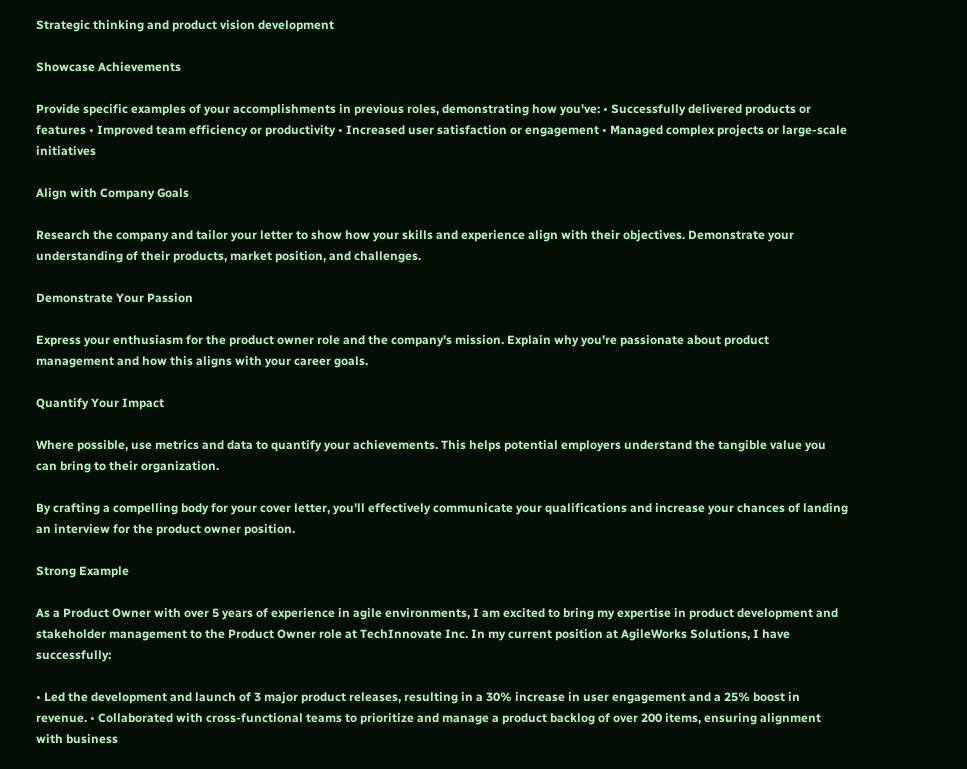Strategic thinking and product vision development

Showcase Achievements

Provide specific examples of your accomplishments in previous roles, demonstrating how you've: • Successfully delivered products or features • Improved team efficiency or productivity • Increased user satisfaction or engagement • Managed complex projects or large-scale initiatives

Align with Company Goals

Research the company and tailor your letter to show how your skills and experience align with their objectives. Demonstrate your understanding of their products, market position, and challenges.

Demonstrate Your Passion

Express your enthusiasm for the product owner role and the company's mission. Explain why you're passionate about product management and how this aligns with your career goals.

Quantify Your Impact

Where possible, use metrics and data to quantify your achievements. This helps potential employers understand the tangible value you can bring to their organization.

By crafting a compelling body for your cover letter, you'll effectively communicate your qualifications and increase your chances of landing an interview for the product owner position.

Strong Example

As a Product Owner with over 5 years of experience in agile environments, I am excited to bring my expertise in product development and stakeholder management to the Product Owner role at TechInnovate Inc. In my current position at AgileWorks Solutions, I have successfully:

• Led the development and launch of 3 major product releases, resulting in a 30% increase in user engagement and a 25% boost in revenue. • Collaborated with cross-functional teams to prioritize and manage a product backlog of over 200 items, ensuring alignment with business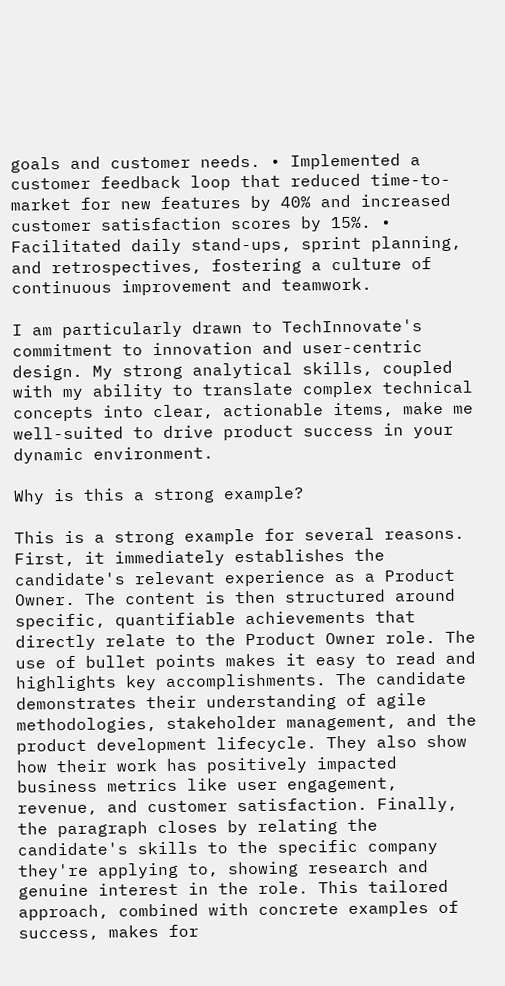goals and customer needs. • Implemented a customer feedback loop that reduced time-to-market for new features by 40% and increased customer satisfaction scores by 15%. • Facilitated daily stand-ups, sprint planning, and retrospectives, fostering a culture of continuous improvement and teamwork.

I am particularly drawn to TechInnovate's commitment to innovation and user-centric design. My strong analytical skills, coupled with my ability to translate complex technical concepts into clear, actionable items, make me well-suited to drive product success in your dynamic environment.

Why is this a strong example?

This is a strong example for several reasons. First, it immediately establishes the candidate's relevant experience as a Product Owner. The content is then structured around specific, quantifiable achievements that directly relate to the Product Owner role. The use of bullet points makes it easy to read and highlights key accomplishments. The candidate demonstrates their understanding of agile methodologies, stakeholder management, and the product development lifecycle. They also show how their work has positively impacted business metrics like user engagement, revenue, and customer satisfaction. Finally, the paragraph closes by relating the candidate's skills to the specific company they're applying to, showing research and genuine interest in the role. This tailored approach, combined with concrete examples of success, makes for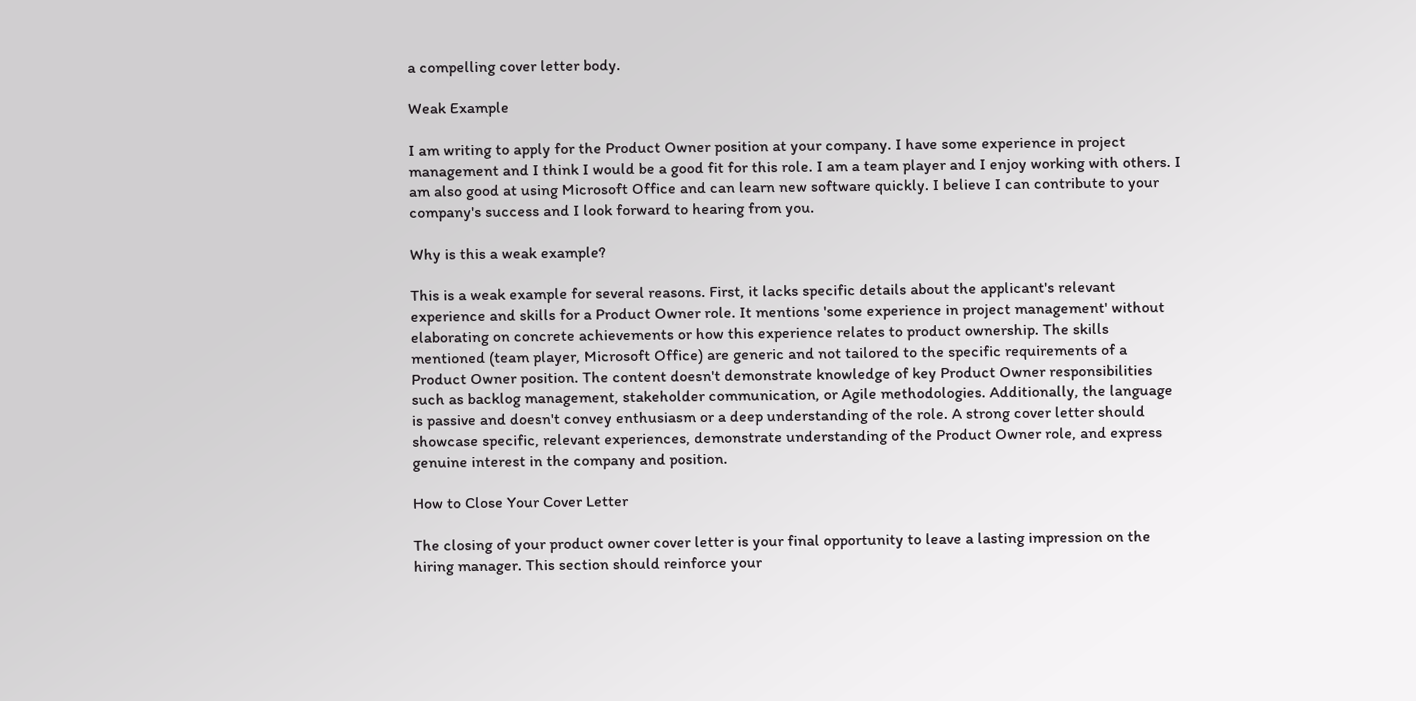a compelling cover letter body.

Weak Example

I am writing to apply for the Product Owner position at your company. I have some experience in project management and I think I would be a good fit for this role. I am a team player and I enjoy working with others. I am also good at using Microsoft Office and can learn new software quickly. I believe I can contribute to your company's success and I look forward to hearing from you.

Why is this a weak example?

This is a weak example for several reasons. First, it lacks specific details about the applicant's relevant experience and skills for a Product Owner role. It mentions 'some experience in project management' without elaborating on concrete achievements or how this experience relates to product ownership. The skills mentioned (team player, Microsoft Office) are generic and not tailored to the specific requirements of a Product Owner position. The content doesn't demonstrate knowledge of key Product Owner responsibilities such as backlog management, stakeholder communication, or Agile methodologies. Additionally, the language is passive and doesn't convey enthusiasm or a deep understanding of the role. A strong cover letter should showcase specific, relevant experiences, demonstrate understanding of the Product Owner role, and express genuine interest in the company and position.

How to Close Your Cover Letter

The closing of your product owner cover letter is your final opportunity to leave a lasting impression on the hiring manager. This section should reinforce your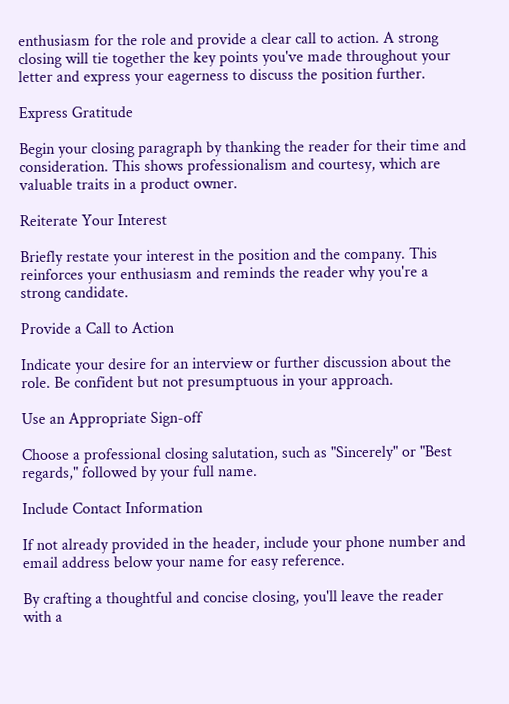enthusiasm for the role and provide a clear call to action. A strong closing will tie together the key points you've made throughout your letter and express your eagerness to discuss the position further.

Express Gratitude

Begin your closing paragraph by thanking the reader for their time and consideration. This shows professionalism and courtesy, which are valuable traits in a product owner.

Reiterate Your Interest

Briefly restate your interest in the position and the company. This reinforces your enthusiasm and reminds the reader why you're a strong candidate.

Provide a Call to Action

Indicate your desire for an interview or further discussion about the role. Be confident but not presumptuous in your approach.

Use an Appropriate Sign-off

Choose a professional closing salutation, such as "Sincerely" or "Best regards," followed by your full name.

Include Contact Information

If not already provided in the header, include your phone number and email address below your name for easy reference.

By crafting a thoughtful and concise closing, you'll leave the reader with a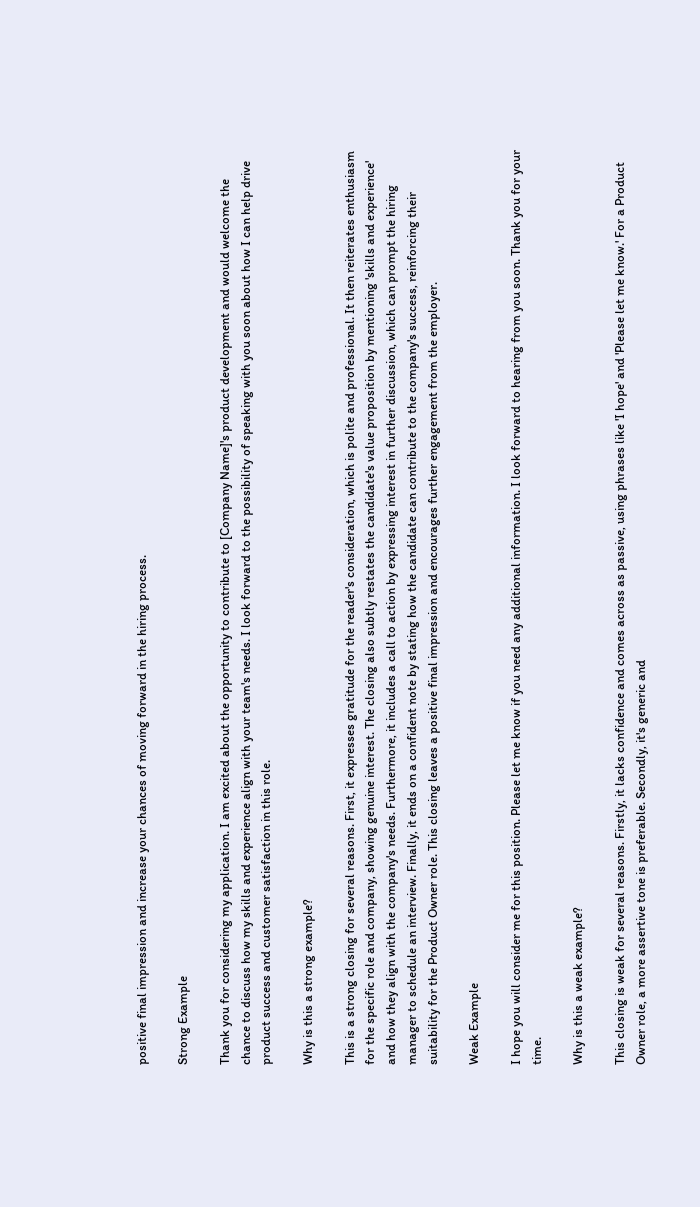positive final impression and increase your chances of moving forward in the hiring process.

Strong Example

Thank you for considering my application. I am excited about the opportunity to contribute to [Company Name]'s product development and would welcome the chance to discuss how my skills and experience align with your team's needs. I look forward to the possibility of speaking with you soon about how I can help drive product success and customer satisfaction in this role.

Why is this a strong example?

This is a strong closing for several reasons. First, it expresses gratitude for the reader's consideration, which is polite and professional. It then reiterates enthusiasm for the specific role and company, showing genuine interest. The closing also subtly restates the candidate's value proposition by mentioning 'skills and experience' and how they align with the company's needs. Furthermore, it includes a call to action by expressing interest in further discussion, which can prompt the hiring manager to schedule an interview. Finally, it ends on a confident note by stating how the candidate can contribute to the company's success, reinforcing their suitability for the Product Owner role. This closing leaves a positive final impression and encourages further engagement from the employer.

Weak Example

I hope you will consider me for this position. Please let me know if you need any additional information. I look forward to hearing from you soon. Thank you for your time.

Why is this a weak example?

This closing is weak for several reasons. Firstly, it lacks confidence and comes across as passive, using phrases like 'I hope' and 'Please let me know.' For a Product Owner role, a more assertive tone is preferable. Secondly, it's generic and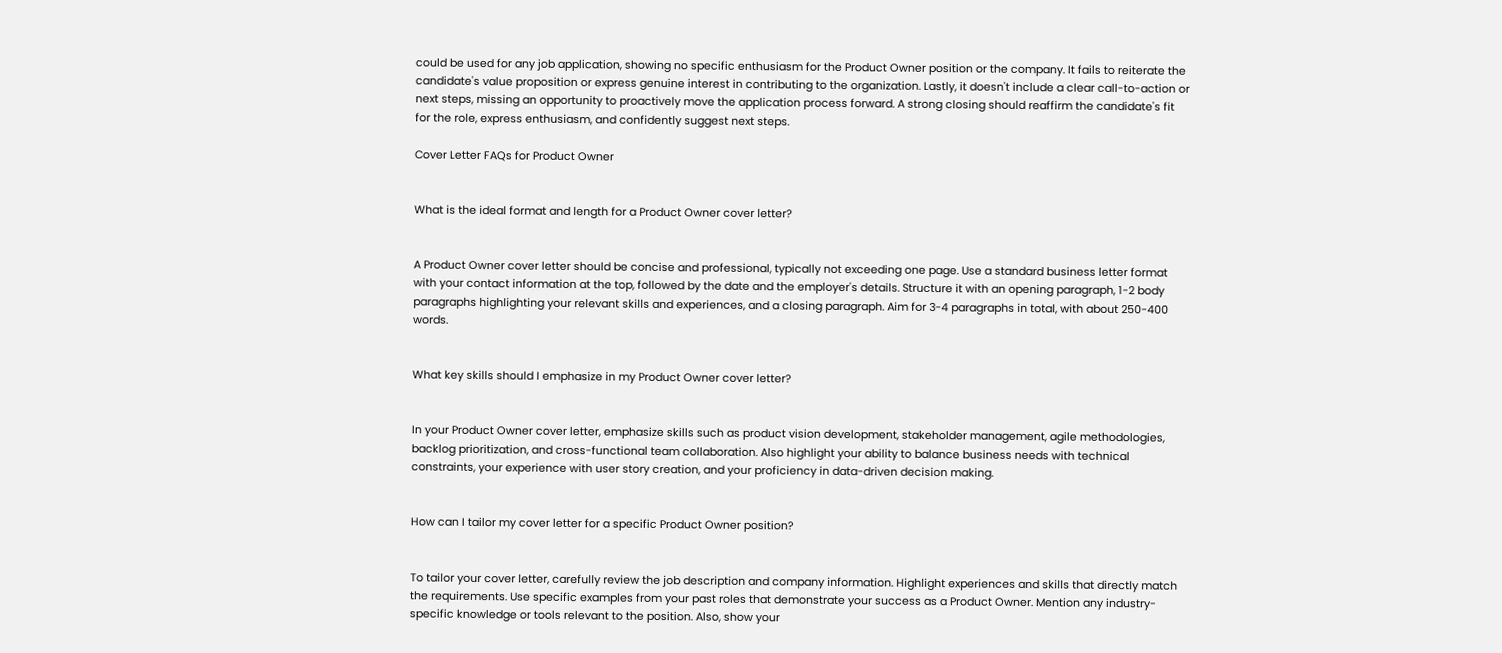could be used for any job application, showing no specific enthusiasm for the Product Owner position or the company. It fails to reiterate the candidate's value proposition or express genuine interest in contributing to the organization. Lastly, it doesn't include a clear call-to-action or next steps, missing an opportunity to proactively move the application process forward. A strong closing should reaffirm the candidate's fit for the role, express enthusiasm, and confidently suggest next steps.

Cover Letter FAQs for Product Owner


What is the ideal format and length for a Product Owner cover letter?


A Product Owner cover letter should be concise and professional, typically not exceeding one page. Use a standard business letter format with your contact information at the top, followed by the date and the employer's details. Structure it with an opening paragraph, 1-2 body paragraphs highlighting your relevant skills and experiences, and a closing paragraph. Aim for 3-4 paragraphs in total, with about 250-400 words.


What key skills should I emphasize in my Product Owner cover letter?


In your Product Owner cover letter, emphasize skills such as product vision development, stakeholder management, agile methodologies, backlog prioritization, and cross-functional team collaboration. Also highlight your ability to balance business needs with technical constraints, your experience with user story creation, and your proficiency in data-driven decision making.


How can I tailor my cover letter for a specific Product Owner position?


To tailor your cover letter, carefully review the job description and company information. Highlight experiences and skills that directly match the requirements. Use specific examples from your past roles that demonstrate your success as a Product Owner. Mention any industry-specific knowledge or tools relevant to the position. Also, show your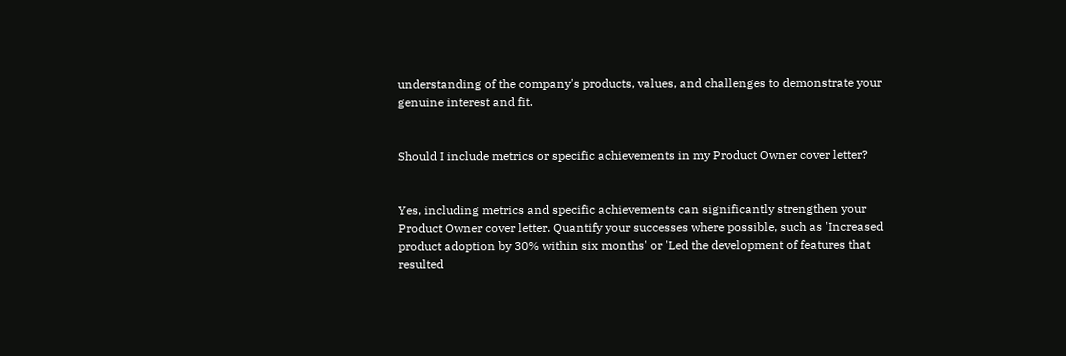understanding of the company's products, values, and challenges to demonstrate your genuine interest and fit.


Should I include metrics or specific achievements in my Product Owner cover letter?


Yes, including metrics and specific achievements can significantly strengthen your Product Owner cover letter. Quantify your successes where possible, such as 'Increased product adoption by 30% within six months' or 'Led the development of features that resulted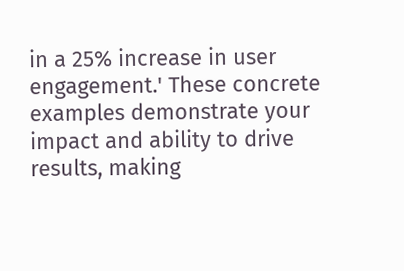in a 25% increase in user engagement.' These concrete examples demonstrate your impact and ability to drive results, making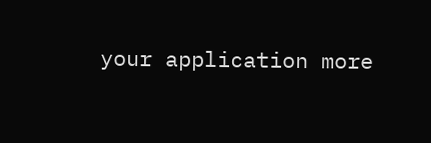your application more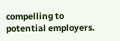compelling to potential employers.